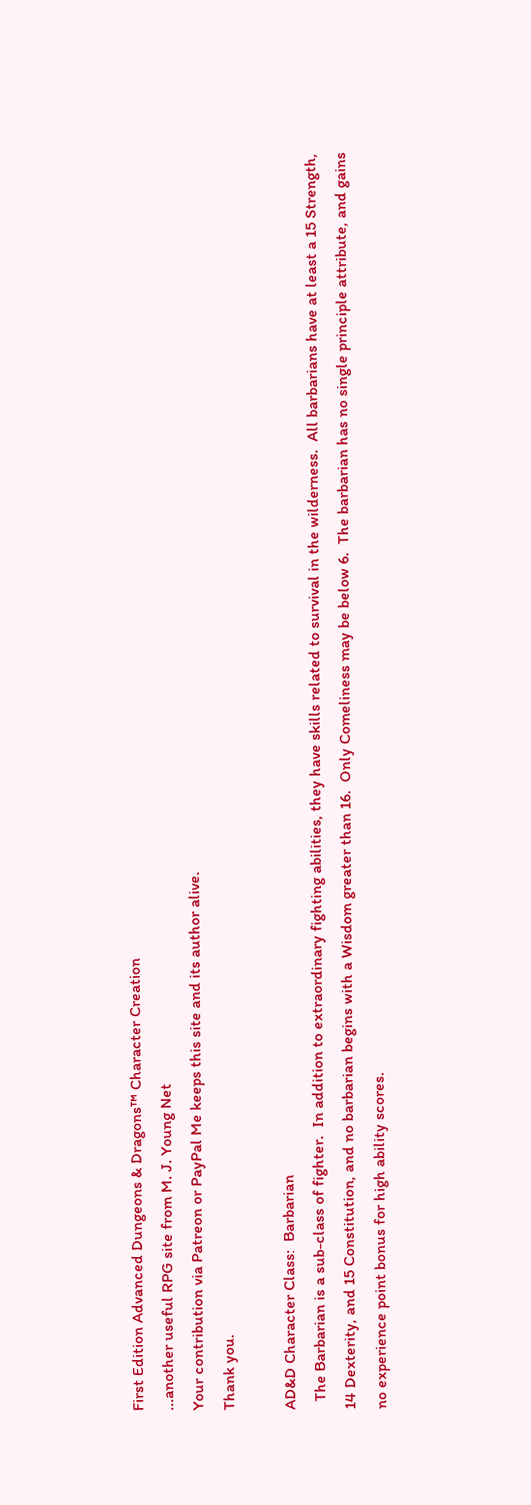First Edition Advanced Dungeons & Dragons™ Character Creation
...another useful RPG site from M. J. Young Net
Your contribution via Patreon or PayPal Me keeps this site and its author alive.
Thank you.

AD&D Character Class:  Barbarian
  The Barbarian is a sub-class of fighter.  In addition to extraordinary fighting abilities, they have skills related to survival in the wilderness.  All barbarians have at least a 15 Strength, 14 Dexterity, and 15 Constitution, and no barbarian begins with a Wisdom greater than 16.  Only Comeliness may be below 6.  The barbarian has no single principle attribute, and gains no experience point bonus for high ability scores.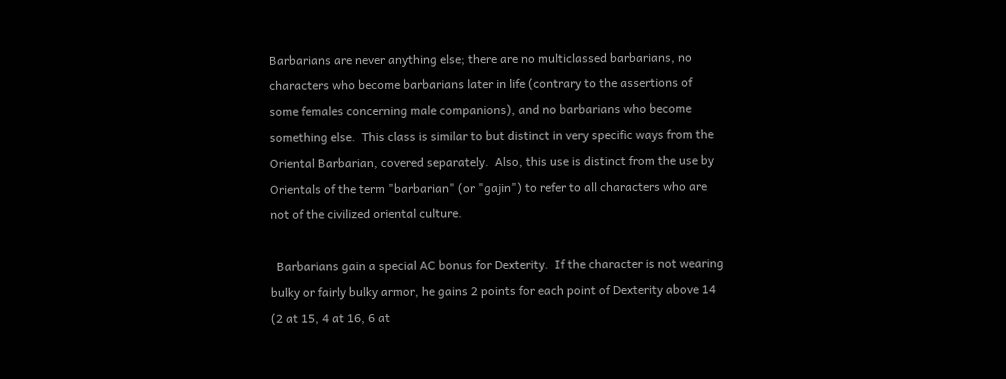Barbarians are never anything else; there are no multiclassed barbarians, no characters who become barbarians later in life (contrary to the assertions of some females concerning male companions), and no barbarians who become something else.  This class is similar to but distinct in very specific ways from the Oriental Barbarian, covered separately.  Also, this use is distinct from the use by Orientals of the term "barbarian" (or "gajin") to refer to all characters who are not of the civilized oriental culture.

  Barbarians gain a special AC bonus for Dexterity.  If the character is not wearing bulky or fairly bulky armor, he gains 2 points for each point of Dexterity above 14 (2 at 15, 4 at 16, 6 at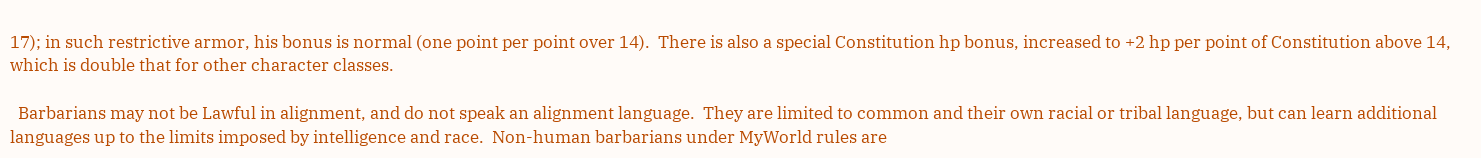17); in such restrictive armor, his bonus is normal (one point per point over 14).  There is also a special Constitution hp bonus, increased to +2 hp per point of Constitution above 14, which is double that for other character classes.

  Barbarians may not be Lawful in alignment, and do not speak an alignment language.  They are limited to common and their own racial or tribal language, but can learn additional languages up to the limits imposed by intelligence and race.  Non-human barbarians under MyWorld rules are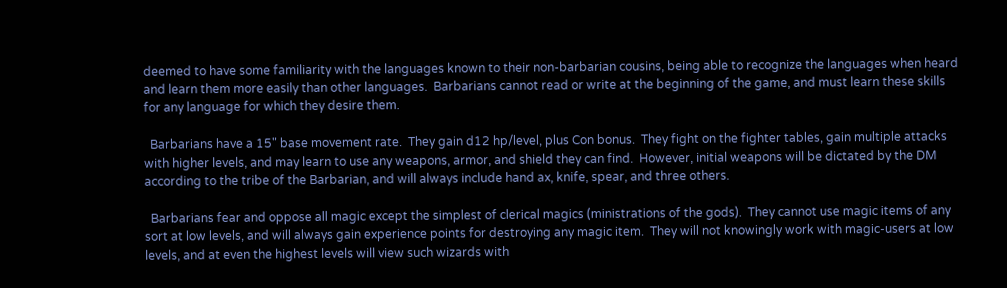deemed to have some familiarity with the languages known to their non-barbarian cousins, being able to recognize the languages when heard and learn them more easily than other languages.  Barbarians cannot read or write at the beginning of the game, and must learn these skills for any language for which they desire them.

  Barbarians have a 15" base movement rate.  They gain d12 hp/level, plus Con bonus.  They fight on the fighter tables, gain multiple attacks with higher levels, and may learn to use any weapons, armor, and shield they can find.  However, initial weapons will be dictated by the DM according to the tribe of the Barbarian, and will always include hand ax, knife, spear, and three others.

  Barbarians fear and oppose all magic except the simplest of clerical magics (ministrations of the gods).  They cannot use magic items of any sort at low levels, and will always gain experience points for destroying any magic item.  They will not knowingly work with magic-users at low levels, and at even the highest levels will view such wizards with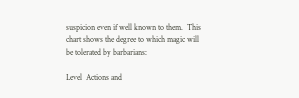suspicion even if well known to them.  This chart shows the degree to which magic will be tolerated by barbarians:

Level  Actions and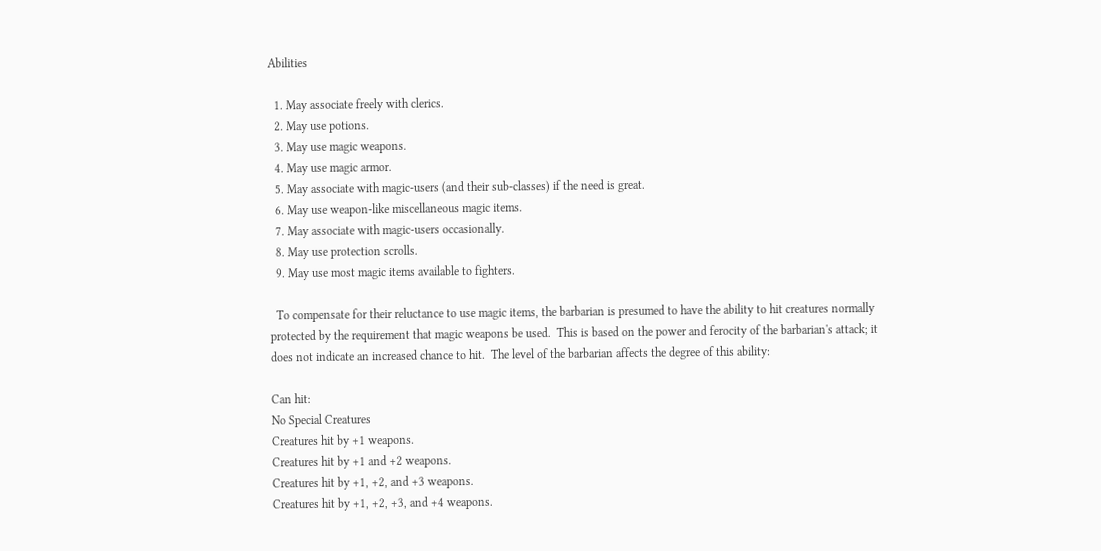Abilities

  1. May associate freely with clerics.
  2. May use potions.
  3. May use magic weapons.
  4. May use magic armor.
  5. May associate with magic-users (and their sub-classes) if the need is great.
  6. May use weapon-like miscellaneous magic items.
  7. May associate with magic-users occasionally.
  8. May use protection scrolls.
  9. May use most magic items available to fighters.

  To compensate for their reluctance to use magic items, the barbarian is presumed to have the ability to hit creatures normally protected by the requirement that magic weapons be used.  This is based on the power and ferocity of the barbarian's attack; it does not indicate an increased chance to hit.  The level of the barbarian affects the degree of this ability:

Can hit:
No Special Creatures
Creatures hit by +1 weapons.
Creatures hit by +1 and +2 weapons.
Creatures hit by +1, +2, and +3 weapons.
Creatures hit by +1, +2, +3, and +4 weapons.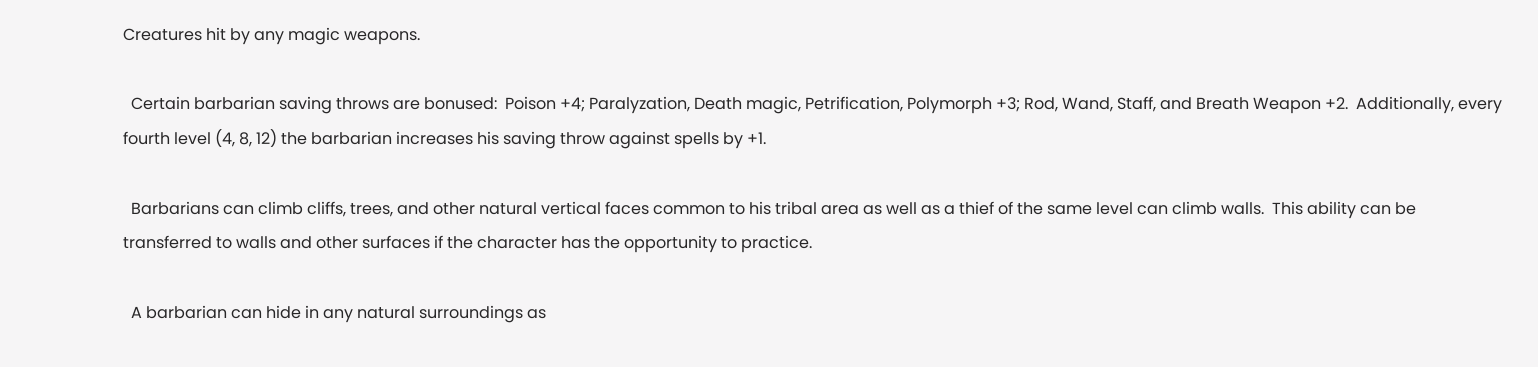Creatures hit by any magic weapons.

  Certain barbarian saving throws are bonused:  Poison +4; Paralyzation, Death magic, Petrification, Polymorph +3; Rod, Wand, Staff, and Breath Weapon +2.  Additionally, every fourth level (4, 8, 12) the barbarian increases his saving throw against spells by +1.

  Barbarians can climb cliffs, trees, and other natural vertical faces common to his tribal area as well as a thief of the same level can climb walls.  This ability can be transferred to walls and other surfaces if the character has the opportunity to practice.

  A barbarian can hide in any natural surroundings as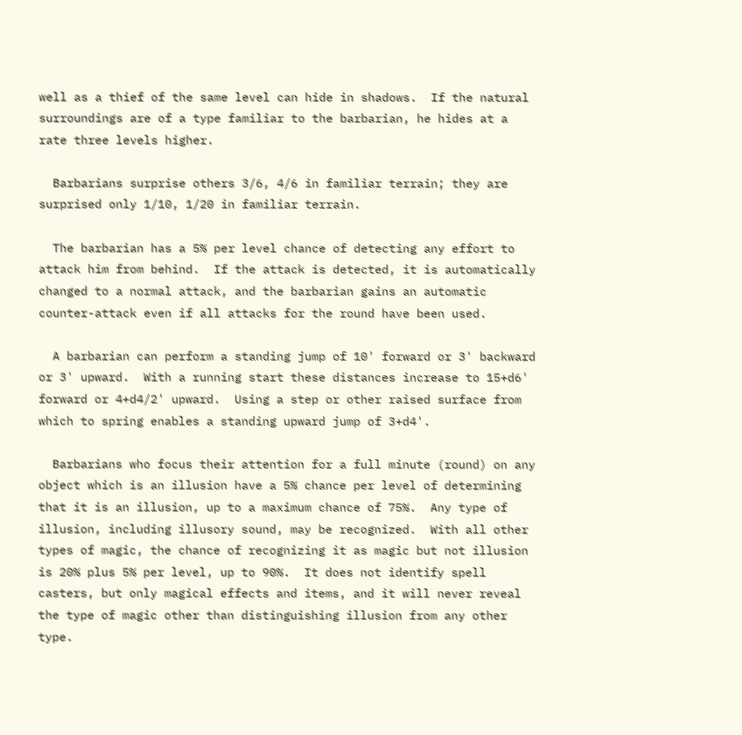well as a thief of the same level can hide in shadows.  If the natural surroundings are of a type familiar to the barbarian, he hides at a rate three levels higher.

  Barbarians surprise others 3/6, 4/6 in familiar terrain; they are surprised only 1/10, 1/20 in familiar terrain.

  The barbarian has a 5% per level chance of detecting any effort to attack him from behind.  If the attack is detected, it is automatically changed to a normal attack, and the barbarian gains an automatic counter-attack even if all attacks for the round have been used.

  A barbarian can perform a standing jump of 10' forward or 3' backward or 3' upward.  With a running start these distances increase to 15+d6' forward or 4+d4/2' upward.  Using a step or other raised surface from which to spring enables a standing upward jump of 3+d4'.

  Barbarians who focus their attention for a full minute (round) on any object which is an illusion have a 5% chance per level of determining that it is an illusion, up to a maximum chance of 75%.  Any type of illusion, including illusory sound, may be recognized.  With all other types of magic, the chance of recognizing it as magic but not illusion is 20% plus 5% per level, up to 90%.  It does not identify spell casters, but only magical effects and items, and it will never reveal the type of magic other than distinguishing illusion from any other type.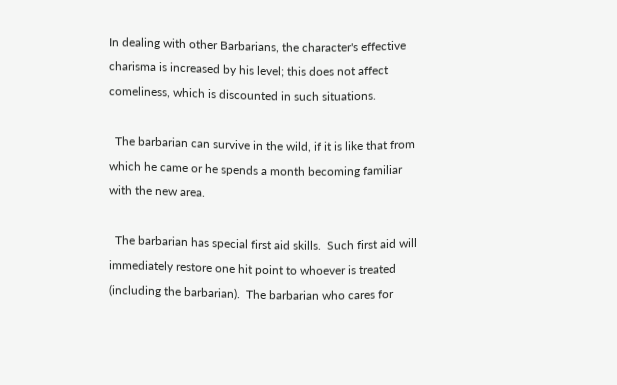In dealing with other Barbarians, the character's effective charisma is increased by his level; this does not affect comeliness, which is discounted in such situations.

  The barbarian can survive in the wild, if it is like that from which he came or he spends a month becoming familiar with the new area.

  The barbarian has special first aid skills.  Such first aid will immediately restore one hit point to whoever is treated (including the barbarian).  The barbarian who cares for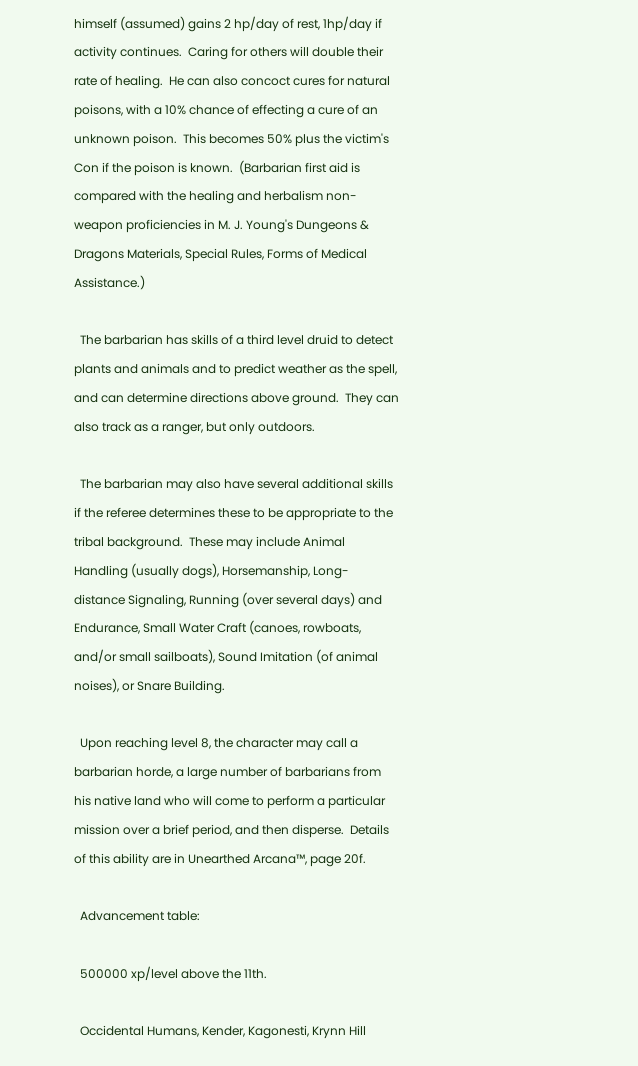himself (assumed) gains 2 hp/day of rest, 1hp/day if activity continues.  Caring for others will double their rate of healing.  He can also concoct cures for natural poisons, with a 10% chance of effecting a cure of an unknown poison.  This becomes 50% plus the victim's Con if the poison is known.  (Barbarian first aid is compared with the healing and herbalism non-weapon proficiencies in M. J. Young's Dungeons & Dragons Materials, Special Rules, Forms of Medical Assistance.)

  The barbarian has skills of a third level druid to detect plants and animals and to predict weather as the spell, and can determine directions above ground.  They can also track as a ranger, but only outdoors.

  The barbarian may also have several additional skills if the referee determines these to be appropriate to the tribal background.  These may include Animal Handling (usually dogs), Horsemanship, Long-distance Signaling, Running (over several days) and Endurance, Small Water Craft (canoes, rowboats, and/or small sailboats), Sound Imitation (of animal noises), or Snare Building.

  Upon reaching level 8, the character may call a barbarian horde, a large number of barbarians from his native land who will come to perform a particular mission over a brief period, and then disperse.  Details of this ability are in Unearthed Arcana™, page 20f.

  Advancement table:

  500000 xp/level above the 11th.

  Occidental Humans, Kender, Kagonesti, Krynn Hill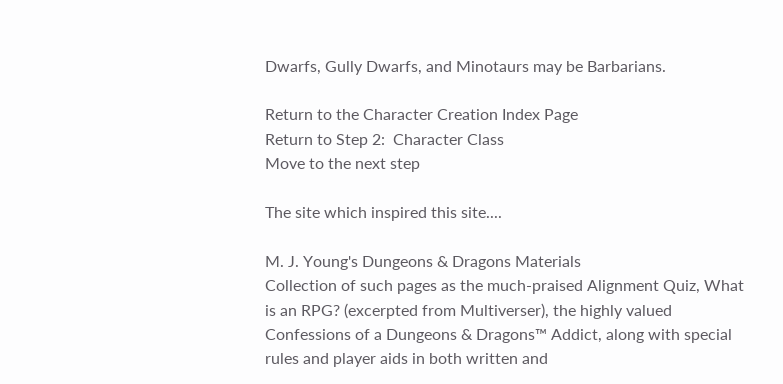Dwarfs, Gully Dwarfs, and Minotaurs may be Barbarians.

Return to the Character Creation Index Page
Return to Step 2:  Character Class
Move to the next step

The site which inspired this site....

M. J. Young's Dungeons & Dragons Materials
Collection of such pages as the much-praised Alignment Quiz, What is an RPG? (excerpted from Multiverser), the highly valued Confessions of a Dungeons & Dragons™ Addict, along with special rules and player aids in both written and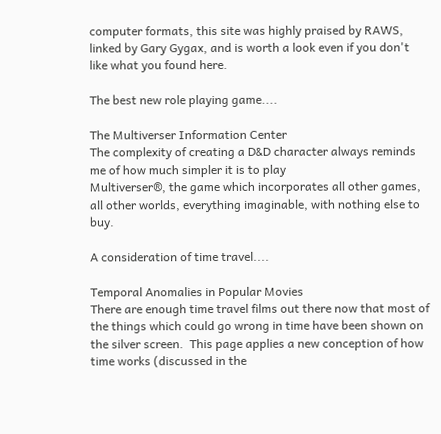computer formats, this site was highly praised by RAWS, linked by Gary Gygax, and is worth a look even if you don't like what you found here.

The best new role playing game....

The Multiverser Information Center
The complexity of creating a D&D character always reminds me of how much simpler it is to play
Multiverser®, the game which incorporates all other games, all other worlds, everything imaginable, with nothing else to buy.

A consideration of time travel....

Temporal Anomalies in Popular Movies
There are enough time travel films out there now that most of the things which could go wrong in time have been shown on the silver screen.  This page applies a new conception of how time works (discussed in the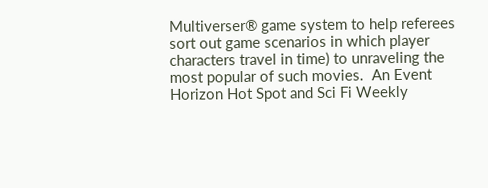Multiverser® game system to help referees sort out game scenarios in which player characters travel in time) to unraveling the most popular of such movies.  An Event Horizon Hot Spot and Sci Fi Weekly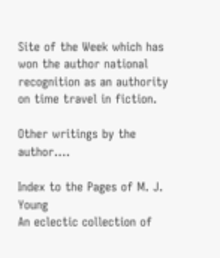Site of the Week which has won the author national recognition as an authority on time travel in fiction.

Other writings by the author....

Index to the Pages of M. J. Young
An eclectic collection of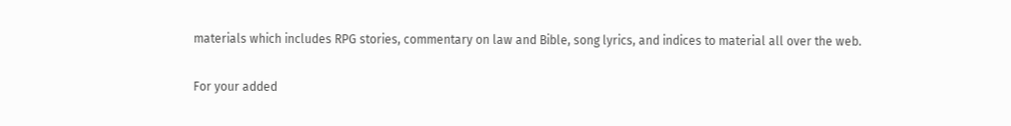materials which includes RPG stories, commentary on law and Bible, song lyrics, and indices to material all over the web.

For your added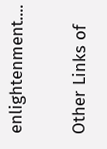enlightenment....

Other Links of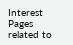Interest
Pages related to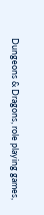Dungeons & Dragons, role playing games,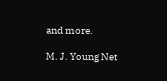and more.

M. J. Young Net